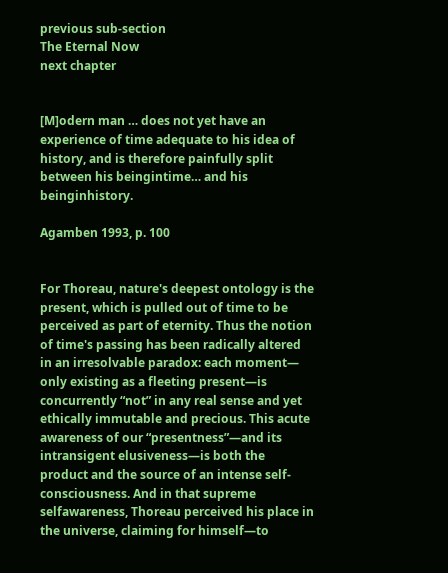previous sub-section
The Eternal Now
next chapter


[M]odern man … does not yet have an experience of time adequate to his idea of history, and is therefore painfully split between his beingintime… and his beinginhistory.

Agamben 1993, p. 100


For Thoreau, nature's deepest ontology is the present, which is pulled out of time to be perceived as part of eternity. Thus the notion of time's passing has been radically altered in an irresolvable paradox: each moment— only existing as a fleeting present—is concurrently “not” in any real sense and yet ethically immutable and precious. This acute awareness of our “presentness”—and its intransigent elusiveness—is both the product and the source of an intense self-consciousness. And in that supreme selfawareness, Thoreau perceived his place in the universe, claiming for himself—to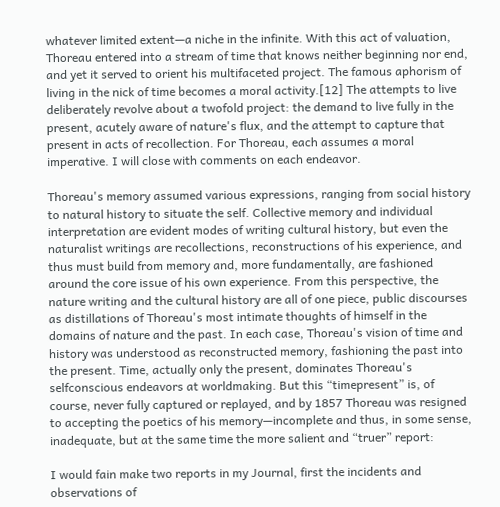whatever limited extent—a niche in the infinite. With this act of valuation, Thoreau entered into a stream of time that knows neither beginning nor end, and yet it served to orient his multifaceted project. The famous aphorism of living in the nick of time becomes a moral activity.[12] The attempts to live deliberately revolve about a twofold project: the demand to live fully in the present, acutely aware of nature's flux, and the attempt to capture that present in acts of recollection. For Thoreau, each assumes a moral imperative. I will close with comments on each endeavor.

Thoreau's memory assumed various expressions, ranging from social history to natural history to situate the self. Collective memory and individual interpretation are evident modes of writing cultural history, but even the naturalist writings are recollections, reconstructions of his experience, and thus must build from memory and, more fundamentally, are fashioned around the core issue of his own experience. From this perspective, the nature writing and the cultural history are all of one piece, public discourses as distillations of Thoreau's most intimate thoughts of himself in the domains of nature and the past. In each case, Thoreau's vision of time and history was understood as reconstructed memory, fashioning the past into the present. Time, actually only the present, dominates Thoreau's selfconscious endeavors at worldmaking. But this “timepresent” is, of course, never fully captured or replayed, and by 1857 Thoreau was resigned to accepting the poetics of his memory—incomplete and thus, in some sense, inadequate, but at the same time the more salient and “truer” report:

I would fain make two reports in my Journal, first the incidents and observations of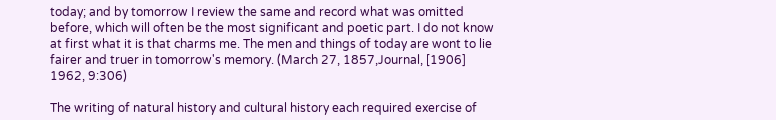today; and by tomorrow I review the same and record what was omitted before, which will often be the most significant and poetic part. I do not know at first what it is that charms me. The men and things of today are wont to lie fairer and truer in tomorrow's memory. (March 27, 1857,Journal, [1906] 1962, 9:306)

The writing of natural history and cultural history each required exercise of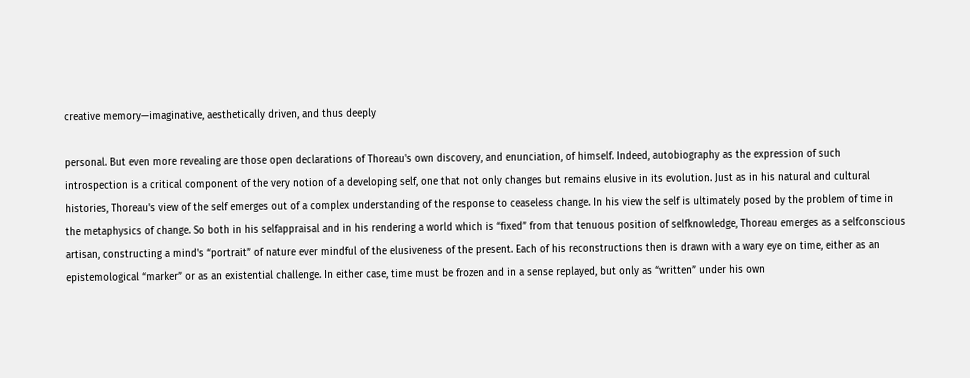creative memory—imaginative, aesthetically driven, and thus deeply

personal. But even more revealing are those open declarations of Thoreau's own discovery, and enunciation, of himself. Indeed, autobiography as the expression of such introspection is a critical component of the very notion of a developing self, one that not only changes but remains elusive in its evolution. Just as in his natural and cultural histories, Thoreau's view of the self emerges out of a complex understanding of the response to ceaseless change. In his view the self is ultimately posed by the problem of time in the metaphysics of change. So both in his selfappraisal and in his rendering a world which is “fixed” from that tenuous position of selfknowledge, Thoreau emerges as a selfconscious artisan, constructing a mind's “portrait” of nature ever mindful of the elusiveness of the present. Each of his reconstructions then is drawn with a wary eye on time, either as an epistemological “marker” or as an existential challenge. In either case, time must be frozen and in a sense replayed, but only as “written” under his own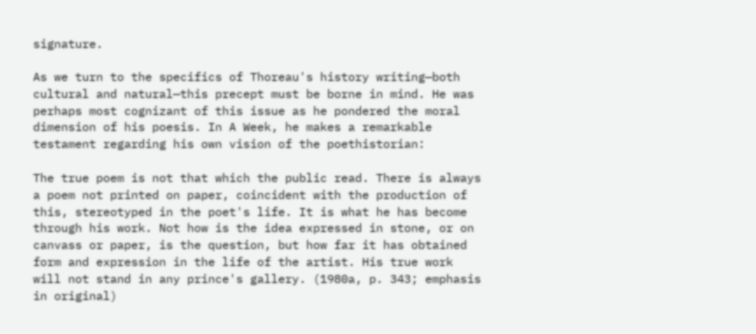signature.

As we turn to the specifics of Thoreau's history writing—both cultural and natural—this precept must be borne in mind. He was perhaps most cognizant of this issue as he pondered the moral dimension of his poesis. In A Week, he makes a remarkable testament regarding his own vision of the poethistorian:

The true poem is not that which the public read. There is always a poem not printed on paper, coincident with the production of this, stereotyped in the poet's life. It is what he has become through his work. Not how is the idea expressed in stone, or on canvass or paper, is the question, but how far it has obtained form and expression in the life of the artist. His true work will not stand in any prince's gallery. (1980a, p. 343; emphasis in original)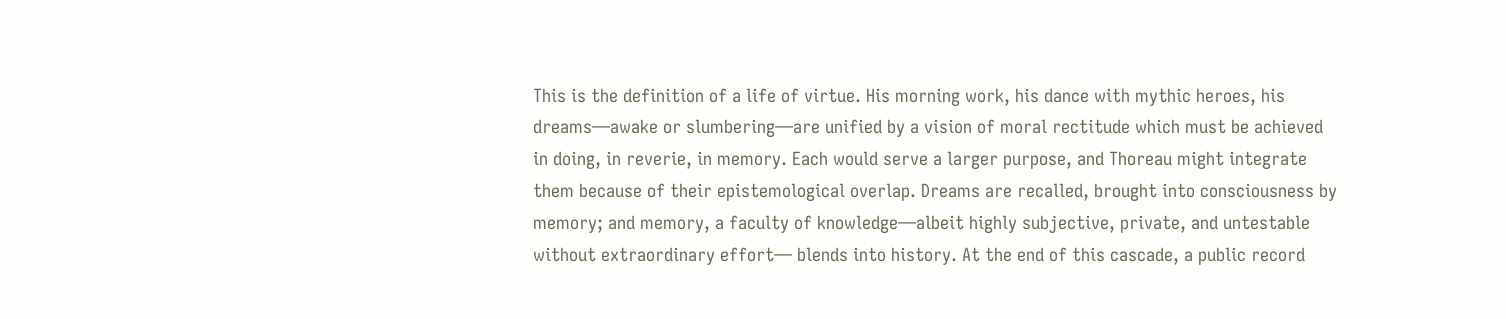This is the definition of a life of virtue. His morning work, his dance with mythic heroes, his dreams—awake or slumbering—are unified by a vision of moral rectitude which must be achieved in doing, in reverie, in memory. Each would serve a larger purpose, and Thoreau might integrate them because of their epistemological overlap. Dreams are recalled, brought into consciousness by memory; and memory, a faculty of knowledge—albeit highly subjective, private, and untestable without extraordinary effort— blends into history. At the end of this cascade, a public record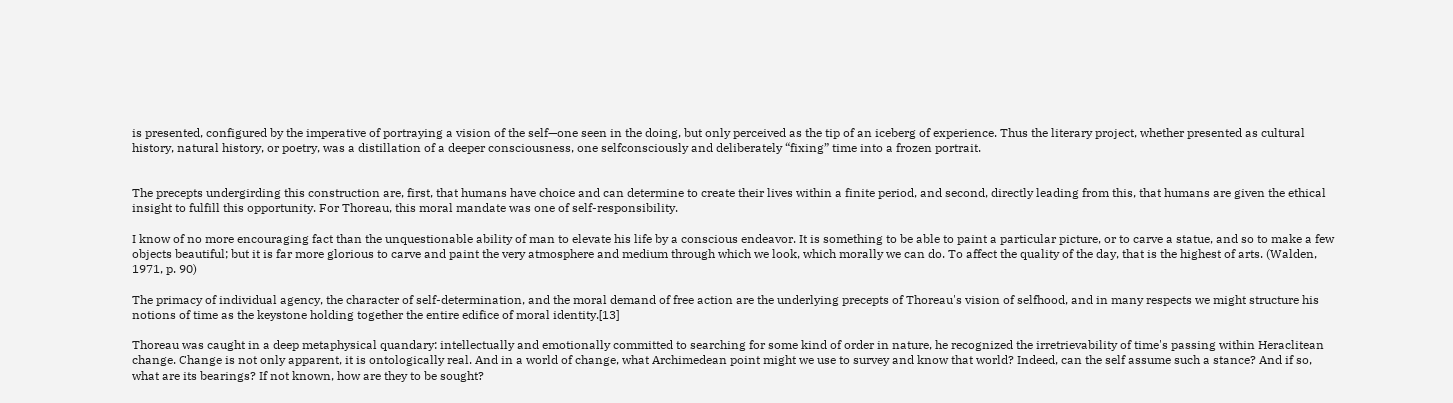is presented, configured by the imperative of portraying a vision of the self—one seen in the doing, but only perceived as the tip of an iceberg of experience. Thus the literary project, whether presented as cultural history, natural history, or poetry, was a distillation of a deeper consciousness, one selfconsciously and deliberately “fixing” time into a frozen portrait.


The precepts undergirding this construction are, first, that humans have choice and can determine to create their lives within a finite period, and second, directly leading from this, that humans are given the ethical insight to fulfill this opportunity. For Thoreau, this moral mandate was one of self-responsibility.

I know of no more encouraging fact than the unquestionable ability of man to elevate his life by a conscious endeavor. It is something to be able to paint a particular picture, or to carve a statue, and so to make a few objects beautiful; but it is far more glorious to carve and paint the very atmosphere and medium through which we look, which morally we can do. To affect the quality of the day, that is the highest of arts. (Walden, 1971, p. 90)

The primacy of individual agency, the character of self-determination, and the moral demand of free action are the underlying precepts of Thoreau's vision of selfhood, and in many respects we might structure his notions of time as the keystone holding together the entire edifice of moral identity.[13]

Thoreau was caught in a deep metaphysical quandary: intellectually and emotionally committed to searching for some kind of order in nature, he recognized the irretrievability of time's passing within Heraclitean change. Change is not only apparent, it is ontologically real. And in a world of change, what Archimedean point might we use to survey and know that world? Indeed, can the self assume such a stance? And if so, what are its bearings? If not known, how are they to be sought?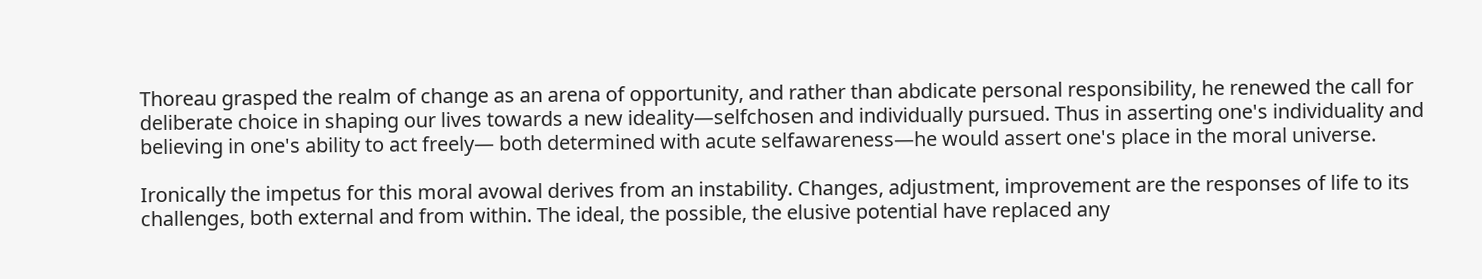Thoreau grasped the realm of change as an arena of opportunity, and rather than abdicate personal responsibility, he renewed the call for deliberate choice in shaping our lives towards a new ideality—selfchosen and individually pursued. Thus in asserting one's individuality and believing in one's ability to act freely— both determined with acute selfawareness—he would assert one's place in the moral universe.

Ironically the impetus for this moral avowal derives from an instability. Changes, adjustment, improvement are the responses of life to its challenges, both external and from within. The ideal, the possible, the elusive potential have replaced any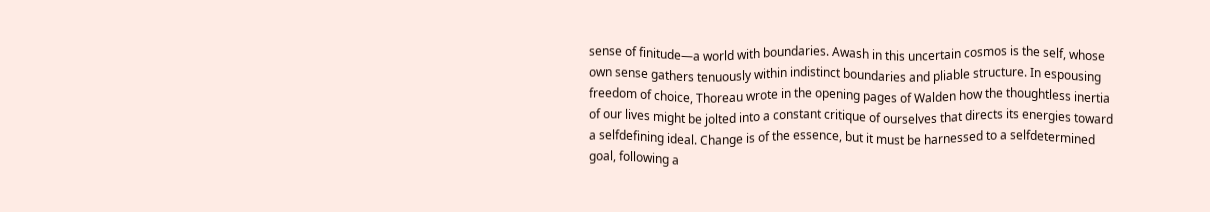sense of finitude—a world with boundaries. Awash in this uncertain cosmos is the self, whose own sense gathers tenuously within indistinct boundaries and pliable structure. In espousing freedom of choice, Thoreau wrote in the opening pages of Walden how the thoughtless inertia of our lives might be jolted into a constant critique of ourselves that directs its energies toward a selfdefining ideal. Change is of the essence, but it must be harnessed to a selfdetermined goal, following a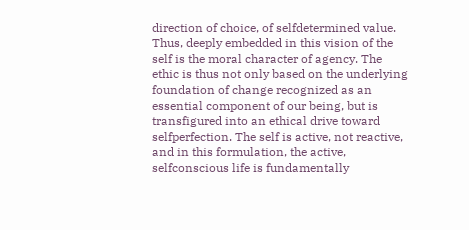direction of choice, of selfdetermined value. Thus, deeply embedded in this vision of the self is the moral character of agency. The ethic is thus not only based on the underlying foundation of change recognized as an essential component of our being, but is transfigured into an ethical drive toward selfperfection. The self is active, not reactive, and in this formulation, the active, selfconscious life is fundamentally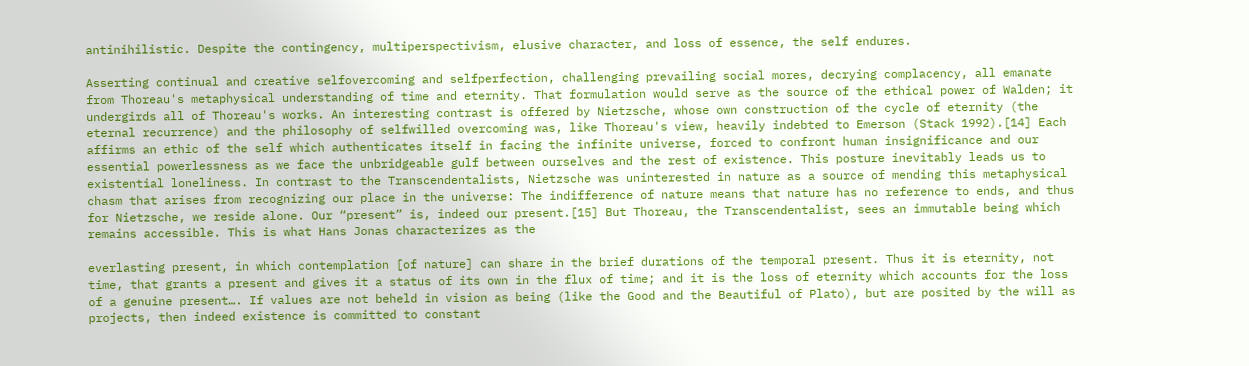antinihilistic. Despite the contingency, multiperspectivism, elusive character, and loss of essence, the self endures.

Asserting continual and creative selfovercoming and selfperfection, challenging prevailing social mores, decrying complacency, all emanate from Thoreau's metaphysical understanding of time and eternity. That formulation would serve as the source of the ethical power of Walden; it undergirds all of Thoreau's works. An interesting contrast is offered by Nietzsche, whose own construction of the cycle of eternity (the eternal recurrence) and the philosophy of selfwilled overcoming was, like Thoreau's view, heavily indebted to Emerson (Stack 1992).[14] Each affirms an ethic of the self which authenticates itself in facing the infinite universe, forced to confront human insignificance and our essential powerlessness as we face the unbridgeable gulf between ourselves and the rest of existence. This posture inevitably leads us to existential loneliness. In contrast to the Transcendentalists, Nietzsche was uninterested in nature as a source of mending this metaphysical chasm that arises from recognizing our place in the universe: The indifference of nature means that nature has no reference to ends, and thus for Nietzsche, we reside alone. Our “present” is, indeed our present.[15] But Thoreau, the Transcendentalist, sees an immutable being which remains accessible. This is what Hans Jonas characterizes as the

everlasting present, in which contemplation [of nature] can share in the brief durations of the temporal present. Thus it is eternity, not time, that grants a present and gives it a status of its own in the flux of time; and it is the loss of eternity which accounts for the loss of a genuine present…. If values are not beheld in vision as being (like the Good and the Beautiful of Plato), but are posited by the will as projects, then indeed existence is committed to constant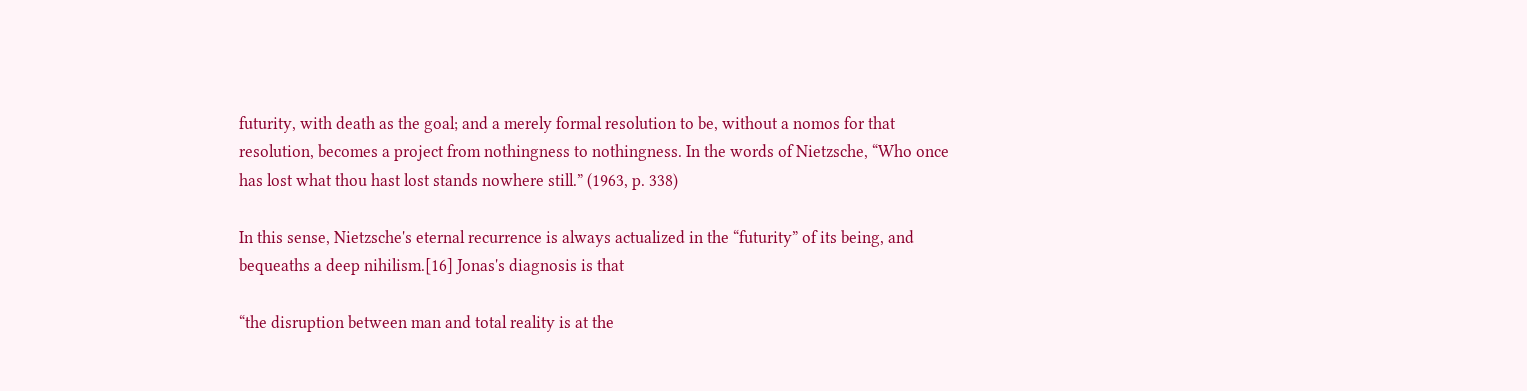futurity, with death as the goal; and a merely formal resolution to be, without a nomos for that resolution, becomes a project from nothingness to nothingness. In the words of Nietzsche, “Who once has lost what thou hast lost stands nowhere still.” (1963, p. 338)

In this sense, Nietzsche's eternal recurrence is always actualized in the “futurity” of its being, and bequeaths a deep nihilism.[16] Jonas's diagnosis is that

“the disruption between man and total reality is at the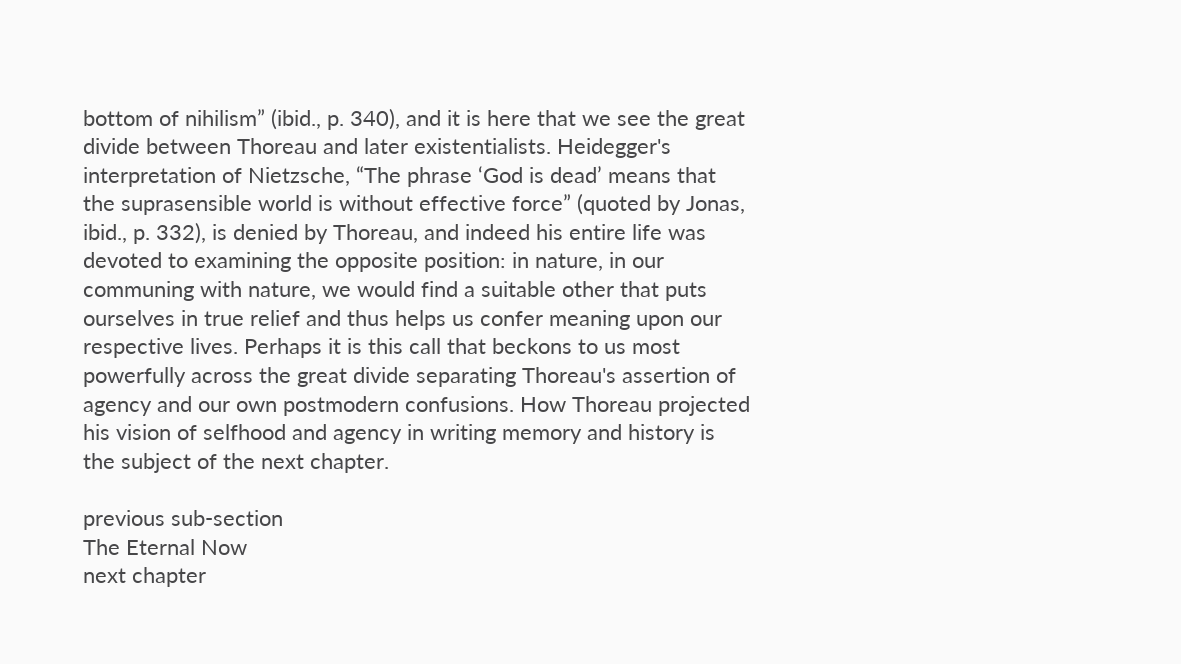bottom of nihilism” (ibid., p. 340), and it is here that we see the great divide between Thoreau and later existentialists. Heidegger's interpretation of Nietzsche, “The phrase ‘God is dead’ means that the suprasensible world is without effective force” (quoted by Jonas, ibid., p. 332), is denied by Thoreau, and indeed his entire life was devoted to examining the opposite position: in nature, in our communing with nature, we would find a suitable other that puts ourselves in true relief and thus helps us confer meaning upon our respective lives. Perhaps it is this call that beckons to us most powerfully across the great divide separating Thoreau's assertion of agency and our own postmodern confusions. How Thoreau projected his vision of selfhood and agency in writing memory and history is the subject of the next chapter.

previous sub-section
The Eternal Now
next chapter